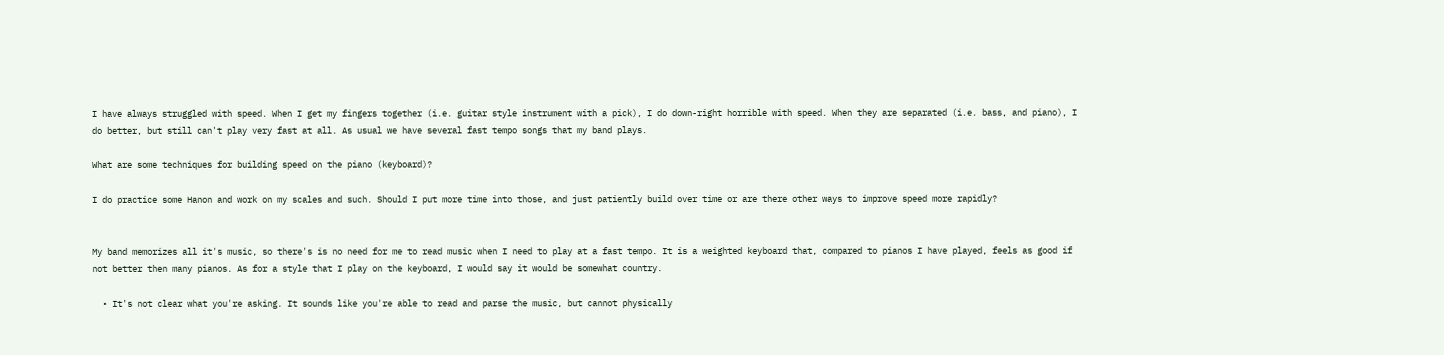I have always struggled with speed. When I get my fingers together (i.e. guitar style instrument with a pick), I do down-right horrible with speed. When they are separated (i.e. bass, and piano), I do better, but still can't play very fast at all. As usual we have several fast tempo songs that my band plays.

What are some techniques for building speed on the piano (keyboard)?

I do practice some Hanon and work on my scales and such. Should I put more time into those, and just patiently build over time or are there other ways to improve speed more rapidly?


My band memorizes all it's music, so there's is no need for me to read music when I need to play at a fast tempo. It is a weighted keyboard that, compared to pianos I have played, feels as good if not better then many pianos. As for a style that I play on the keyboard, I would say it would be somewhat country.

  • It's not clear what you're asking. It sounds like you're able to read and parse the music, but cannot physically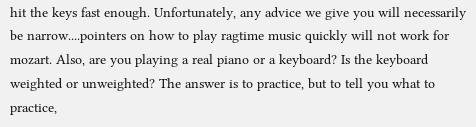hit the keys fast enough. Unfortunately, any advice we give you will necessarily be narrow....pointers on how to play ragtime music quickly will not work for mozart. Also, are you playing a real piano or a keyboard? Is the keyboard weighted or unweighted? The answer is to practice, but to tell you what to practice,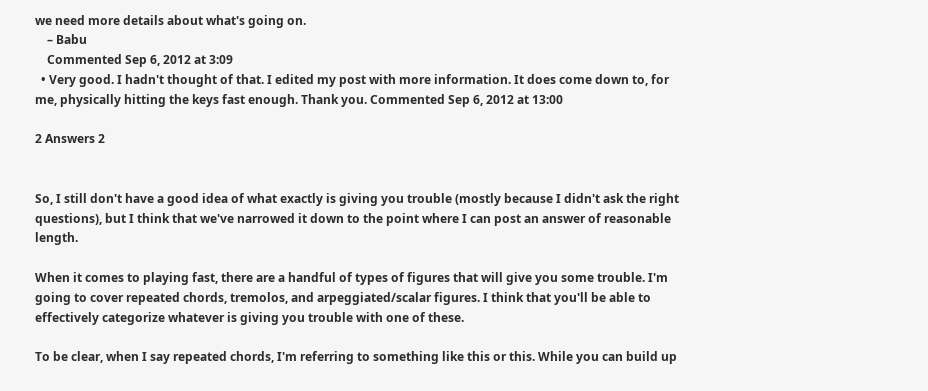we need more details about what's going on.
    – Babu
    Commented Sep 6, 2012 at 3:09
  • Very good. I hadn't thought of that. I edited my post with more information. It does come down to, for me, physically hitting the keys fast enough. Thank you. Commented Sep 6, 2012 at 13:00

2 Answers 2


So, I still don't have a good idea of what exactly is giving you trouble (mostly because I didn't ask the right questions), but I think that we've narrowed it down to the point where I can post an answer of reasonable length.

When it comes to playing fast, there are a handful of types of figures that will give you some trouble. I'm going to cover repeated chords, tremolos, and arpeggiated/scalar figures. I think that you'll be able to effectively categorize whatever is giving you trouble with one of these.

To be clear, when I say repeated chords, I'm referring to something like this or this. While you can build up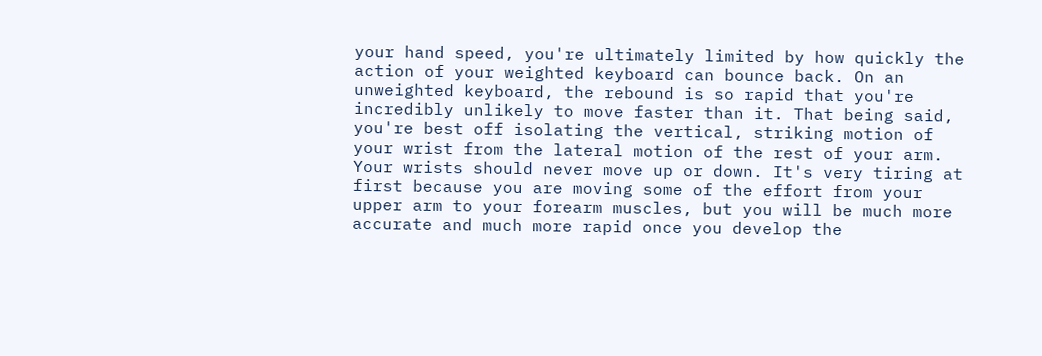your hand speed, you're ultimately limited by how quickly the action of your weighted keyboard can bounce back. On an unweighted keyboard, the rebound is so rapid that you're incredibly unlikely to move faster than it. That being said, you're best off isolating the vertical, striking motion of your wrist from the lateral motion of the rest of your arm. Your wrists should never move up or down. It's very tiring at first because you are moving some of the effort from your upper arm to your forearm muscles, but you will be much more accurate and much more rapid once you develop the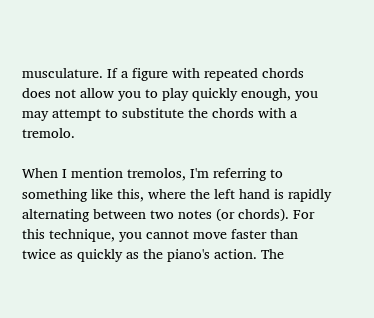musculature. If a figure with repeated chords does not allow you to play quickly enough, you may attempt to substitute the chords with a tremolo.

When I mention tremolos, I'm referring to something like this, where the left hand is rapidly alternating between two notes (or chords). For this technique, you cannot move faster than twice as quickly as the piano's action. The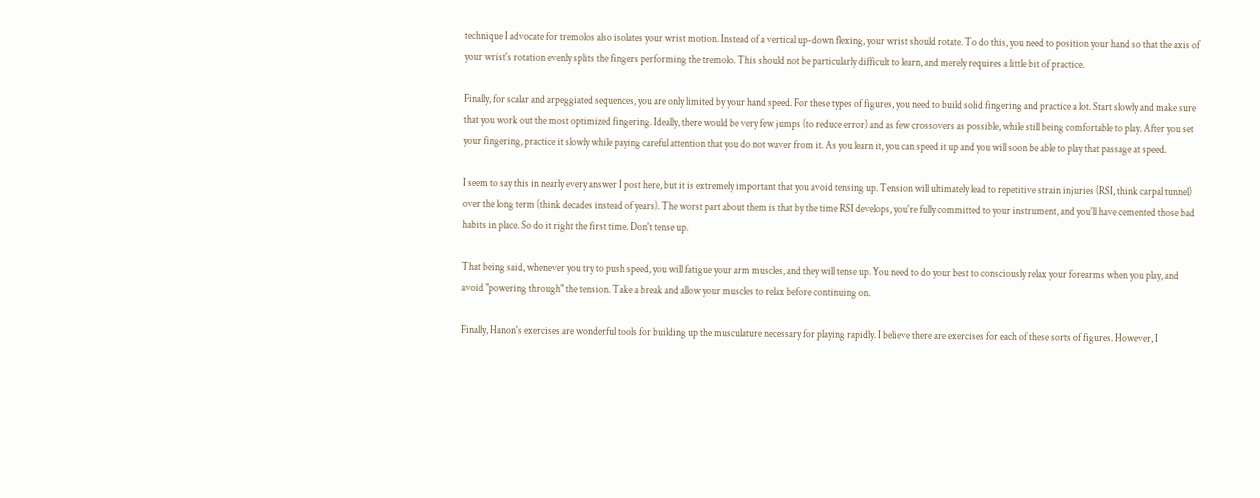technique I advocate for tremolos also isolates your wrist motion. Instead of a vertical up-down flexing, your wrist should rotate. To do this, you need to position your hand so that the axis of your wrist's rotation evenly splits the fingers performing the tremolo. This should not be particularly difficult to learn, and merely requires a little bit of practice.

Finally, for scalar and arpeggiated sequences, you are only limited by your hand speed. For these types of figures, you need to build solid fingering and practice a lot. Start slowly and make sure that you work out the most optimized fingering. Ideally, there would be very few jumps (to reduce error) and as few crossovers as possible, while still being comfortable to play. After you set your fingering, practice it slowly while paying careful attention that you do not waver from it. As you learn it, you can speed it up and you will soon be able to play that passage at speed.

I seem to say this in nearly every answer I post here, but it is extremely important that you avoid tensing up. Tension will ultimately lead to repetitive strain injuries (RSI, think carpal tunnel) over the long term (think decades instead of years). The worst part about them is that by the time RSI develops, you're fully committed to your instrument, and you'll have cemented those bad habits in place. So do it right the first time. Don't tense up.

That being said, whenever you try to push speed, you will fatigue your arm muscles, and they will tense up. You need to do your best to consciously relax your forearms when you play, and avoid "powering through" the tension. Take a break and allow your muscles to relax before continuing on.

Finally, Hanon's exercises are wonderful tools for building up the musculature necessary for playing rapidly. I believe there are exercises for each of these sorts of figures. However, I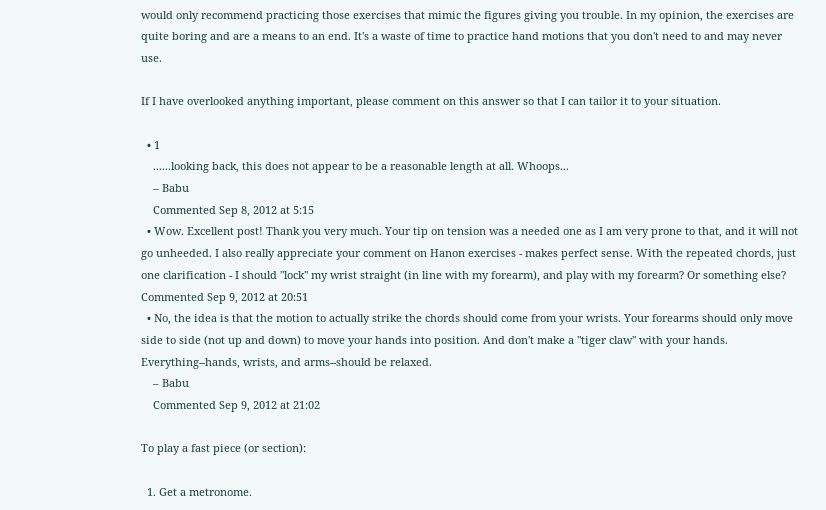would only recommend practicing those exercises that mimic the figures giving you trouble. In my opinion, the exercises are quite boring and are a means to an end. It's a waste of time to practice hand motions that you don't need to and may never use.

If I have overlooked anything important, please comment on this answer so that I can tailor it to your situation.

  • 1
    ......looking back, this does not appear to be a reasonable length at all. Whoops...
    – Babu
    Commented Sep 8, 2012 at 5:15
  • Wow. Excellent post! Thank you very much. Your tip on tension was a needed one as I am very prone to that, and it will not go unheeded. I also really appreciate your comment on Hanon exercises - makes perfect sense. With the repeated chords, just one clarification - I should "lock" my wrist straight (in line with my forearm), and play with my forearm? Or something else? Commented Sep 9, 2012 at 20:51
  • No, the idea is that the motion to actually strike the chords should come from your wrists. Your forearms should only move side to side (not up and down) to move your hands into position. And don't make a "tiger claw" with your hands. Everything--hands, wrists, and arms--should be relaxed.
    – Babu
    Commented Sep 9, 2012 at 21:02

To play a fast piece (or section):

  1. Get a metronome.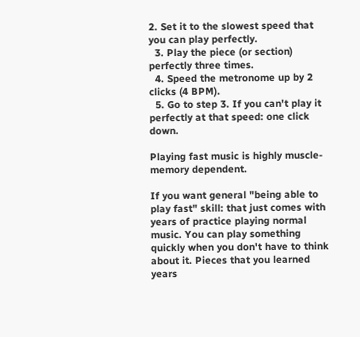2. Set it to the slowest speed that you can play perfectly.
  3. Play the piece (or section) perfectly three times.
  4. Speed the metronome up by 2 clicks (4 BPM).
  5. Go to step 3. If you can't play it perfectly at that speed: one click down.

Playing fast music is highly muscle-memory dependent.

If you want general "being able to play fast" skill: that just comes with years of practice playing normal music. You can play something quickly when you don't have to think about it. Pieces that you learned years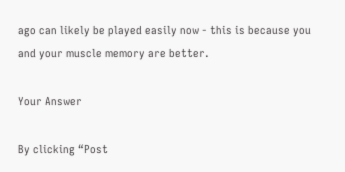ago can likely be played easily now - this is because you and your muscle memory are better.

Your Answer

By clicking “Post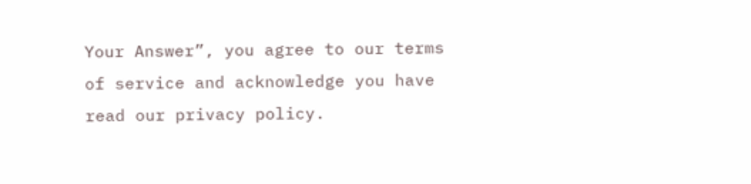Your Answer”, you agree to our terms of service and acknowledge you have read our privacy policy.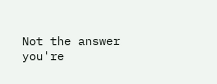Not the answer you're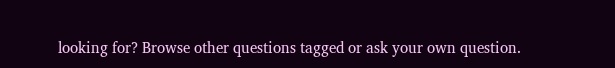looking for? Browse other questions tagged or ask your own question.